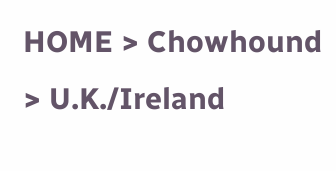HOME > Chowhound > U.K./Ireland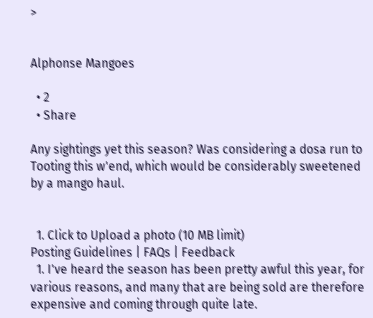>


Alphonse Mangoes

  • 2
  • Share

Any sightings yet this season? Was considering a dosa run to Tooting this w'end, which would be considerably sweetened by a mango haul.


  1. Click to Upload a photo (10 MB limit)
Posting Guidelines | FAQs | Feedback
  1. I've heard the season has been pretty awful this year, for various reasons, and many that are being sold are therefore expensive and coming through quite late.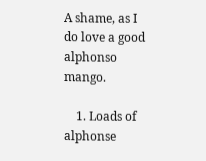A shame, as I do love a good alphonso mango.

    1. Loads of alphonse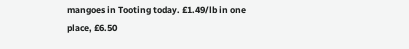mangoes in Tooting today. £1.49/lb in one place, £6.50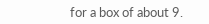for a box of about 9.